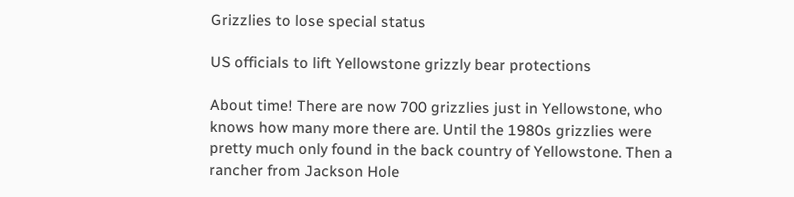Grizzlies to lose special status

US officials to lift Yellowstone grizzly bear protections

About time! There are now 700 grizzlies just in Yellowstone, who knows how many more there are. Until the 1980s grizzlies were pretty much only found in the back country of Yellowstone. Then a rancher from Jackson Hole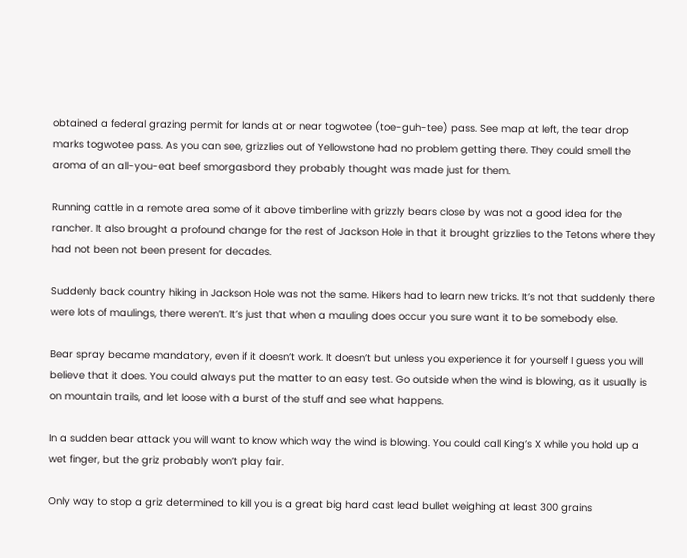obtained a federal grazing permit for lands at or near togwotee (toe-guh-tee) pass. See map at left, the tear drop marks togwotee pass. As you can see, grizzlies out of Yellowstone had no problem getting there. They could smell the aroma of an all-you-eat beef smorgasbord they probably thought was made just for them.

Running cattle in a remote area some of it above timberline with grizzly bears close by was not a good idea for the rancher. It also brought a profound change for the rest of Jackson Hole in that it brought grizzlies to the Tetons where they had not been not been present for decades.

Suddenly back country hiking in Jackson Hole was not the same. Hikers had to learn new tricks. It’s not that suddenly there were lots of maulings, there weren’t. It’s just that when a mauling does occur you sure want it to be somebody else.

Bear spray became mandatory, even if it doesn’t work. It doesn’t but unless you experience it for yourself I guess you will believe that it does. You could always put the matter to an easy test. Go outside when the wind is blowing, as it usually is on mountain trails, and let loose with a burst of the stuff and see what happens.

In a sudden bear attack you will want to know which way the wind is blowing. You could call King’s X while you hold up a wet finger, but the griz probably won’t play fair.

Only way to stop a griz determined to kill you is a great big hard cast lead bullet weighing at least 300 grains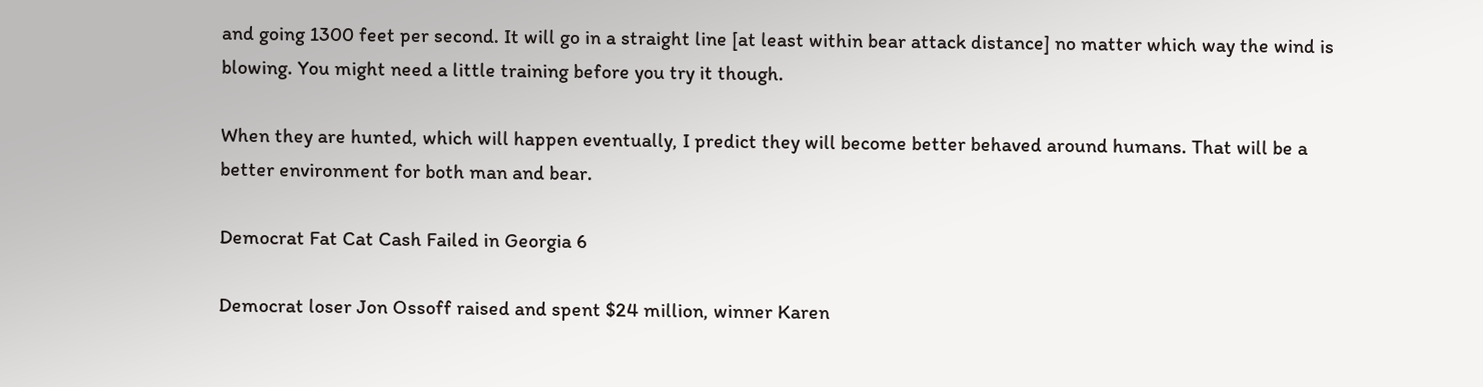and going 1300 feet per second. It will go in a straight line [at least within bear attack distance] no matter which way the wind is blowing. You might need a little training before you try it though.

When they are hunted, which will happen eventually, I predict they will become better behaved around humans. That will be a better environment for both man and bear.

Democrat Fat Cat Cash Failed in Georgia 6

Democrat loser Jon Ossoff raised and spent $24 million, winner Karen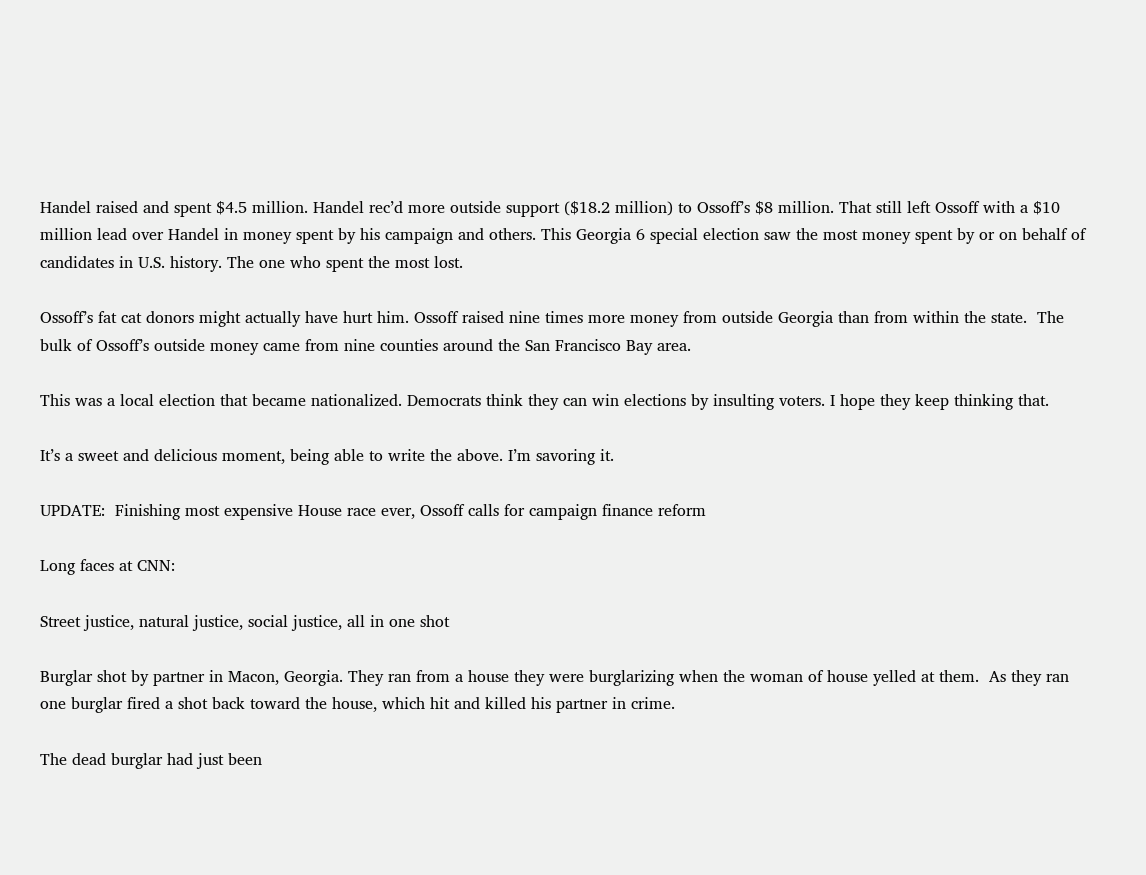Handel raised and spent $4.5 million. Handel rec’d more outside support ($18.2 million) to Ossoff’s $8 million. That still left Ossoff with a $10 million lead over Handel in money spent by his campaign and others. This Georgia 6 special election saw the most money spent by or on behalf of candidates in U.S. history. The one who spent the most lost.

Ossoff’s fat cat donors might actually have hurt him. Ossoff raised nine times more money from outside Georgia than from within the state.  The bulk of Ossoff’s outside money came from nine counties around the San Francisco Bay area.

This was a local election that became nationalized. Democrats think they can win elections by insulting voters. I hope they keep thinking that.

It’s a sweet and delicious moment, being able to write the above. I’m savoring it.

UPDATE:  Finishing most expensive House race ever, Ossoff calls for campaign finance reform

Long faces at CNN:

Street justice, natural justice, social justice, all in one shot

Burglar shot by partner in Macon, Georgia. They ran from a house they were burglarizing when the woman of house yelled at them.  As they ran one burglar fired a shot back toward the house, which hit and killed his partner in crime.

The dead burglar had just been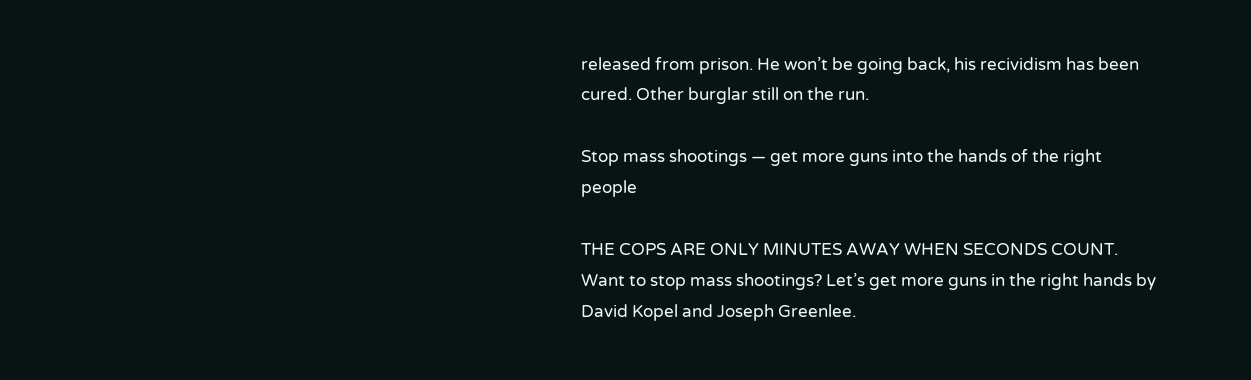released from prison. He won’t be going back, his recividism has been cured. Other burglar still on the run.

Stop mass shootings — get more guns into the hands of the right people

THE COPS ARE ONLY MINUTES AWAY WHEN SECONDS COUNT. Want to stop mass shootings? Let’s get more guns in the right hands by David Kopel and Joseph Greenlee.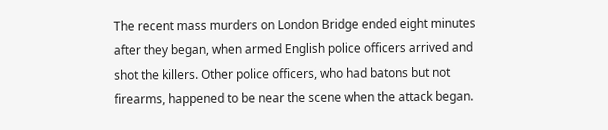The recent mass murders on London Bridge ended eight minutes after they began, when armed English police officers arrived and shot the killers. Other police officers, who had batons but not firearms, happened to be near the scene when the attack began.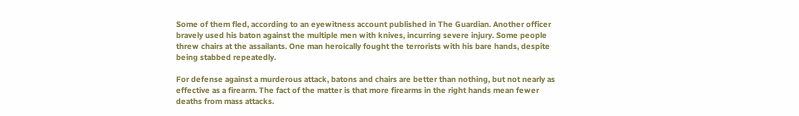Some of them fled, according to an eyewitness account published in The Guardian. Another officer bravely used his baton against the multiple men with knives, incurring severe injury. Some people threw chairs at the assailants. One man heroically fought the terrorists with his bare hands, despite being stabbed repeatedly.

For defense against a murderous attack, batons and chairs are better than nothing, but not nearly as effective as a firearm. The fact of the matter is that more firearms in the right hands mean fewer deaths from mass attacks.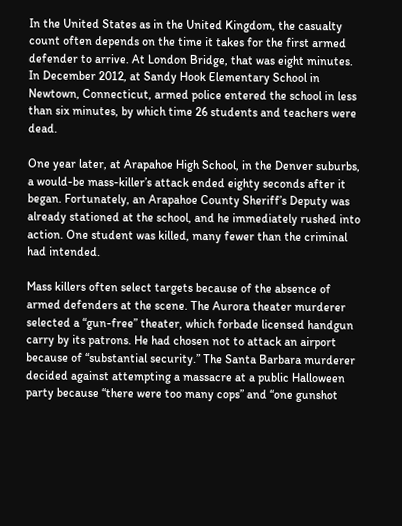In the United States as in the United Kingdom, the casualty count often depends on the time it takes for the first armed defender to arrive. At London Bridge, that was eight minutes. In December 2012, at Sandy Hook Elementary School in Newtown, Connecticut, armed police entered the school in less than six minutes, by which time 26 students and teachers were dead.

One year later, at Arapahoe High School, in the Denver suburbs, a would-be mass-killer’s attack ended eighty seconds after it began. Fortunately, an Arapahoe County Sheriff’s Deputy was already stationed at the school, and he immediately rushed into action. One student was killed, many fewer than the criminal had intended.

Mass killers often select targets because of the absence of armed defenders at the scene. The Aurora theater murderer selected a “gun-free” theater, which forbade licensed handgun carry by its patrons. He had chosen not to attack an airport because of “substantial security.” The Santa Barbara murderer decided against attempting a massacre at a public Halloween party because “there were too many cops” and “one gunshot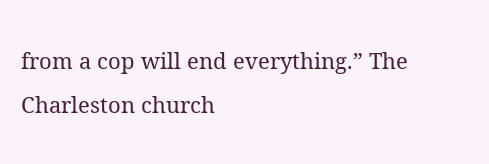from a cop will end everything.” The Charleston church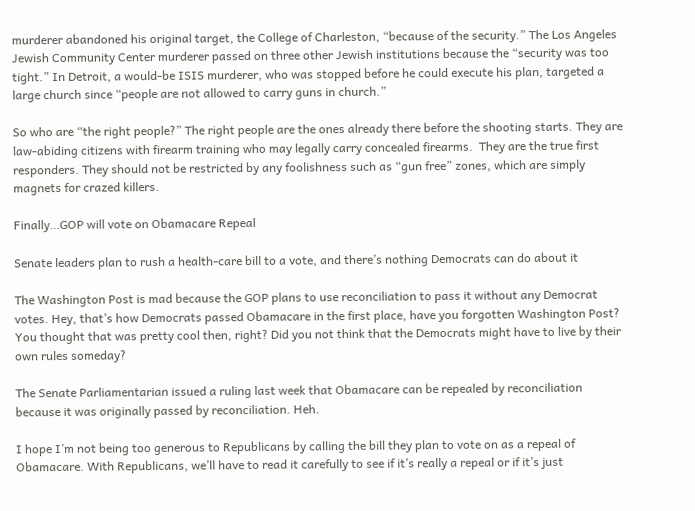murderer abandoned his original target, the College of Charleston, “because of the security.” The Los Angeles Jewish Community Center murderer passed on three other Jewish institutions because the “security was too tight.” In Detroit, a would-be ISIS murderer, who was stopped before he could execute his plan, targeted a large church since “people are not allowed to carry guns in church.”

So who are “the right people?” The right people are the ones already there before the shooting starts. They are law-abiding citizens with firearm training who may legally carry concealed firearms.  They are the true first responders. They should not be restricted by any foolishness such as “gun free” zones, which are simply magnets for crazed killers.

Finally…GOP will vote on Obamacare Repeal

Senate leaders plan to rush a health-care bill to a vote, and there’s nothing Democrats can do about it

The Washington Post is mad because the GOP plans to use reconciliation to pass it without any Democrat votes. Hey, that’s how Democrats passed Obamacare in the first place, have you forgotten Washington Post? You thought that was pretty cool then, right? Did you not think that the Democrats might have to live by their own rules someday?

The Senate Parliamentarian issued a ruling last week that Obamacare can be repealed by reconciliation because it was originally passed by reconciliation. Heh.

I hope I’m not being too generous to Republicans by calling the bill they plan to vote on as a repeal of Obamacare. With Republicans, we’ll have to read it carefully to see if it’s really a repeal or if it’s just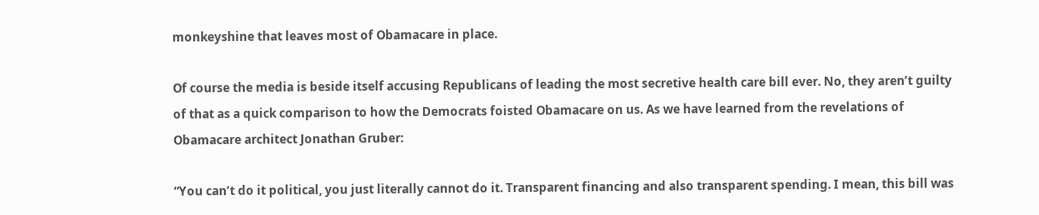monkeyshine that leaves most of Obamacare in place.

Of course the media is beside itself accusing Republicans of leading the most secretive health care bill ever. No, they aren’t guilty of that as a quick comparison to how the Democrats foisted Obamacare on us. As we have learned from the revelations of Obamacare architect Jonathan Gruber:

“You can’t do it political, you just literally cannot do it. Transparent financing and also transparent spending. I mean, this bill was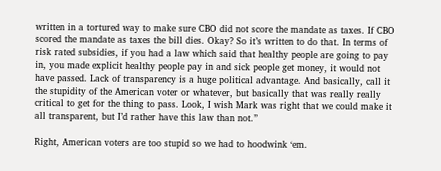written in a tortured way to make sure CBO did not score the mandate as taxes. If CBO scored the mandate as taxes the bill dies. Okay? So it’s written to do that. In terms of risk rated subsidies, if you had a law which said that healthy people are going to pay in, you made explicit healthy people pay in and sick people get money, it would not have passed. Lack of transparency is a huge political advantage. And basically, call it the stupidity of the American voter or whatever, but basically that was really really critical to get for the thing to pass. Look, I wish Mark was right that we could make it all transparent, but I’d rather have this law than not.”

Right, American voters are too stupid so we had to hoodwink ‘em.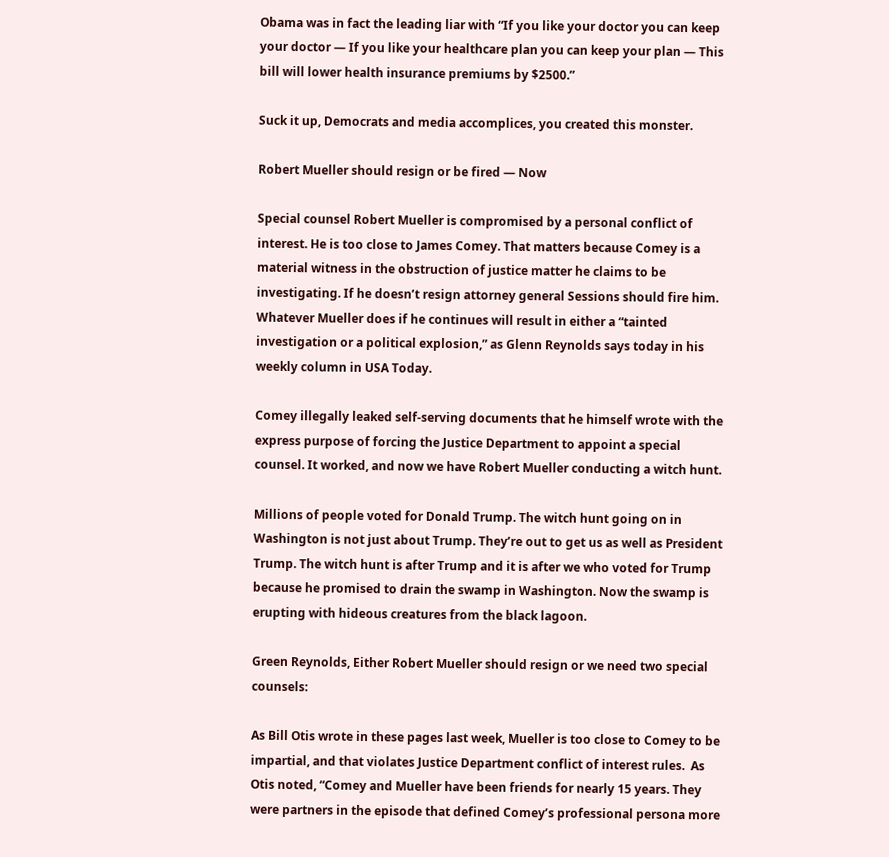Obama was in fact the leading liar with “If you like your doctor you can keep your doctor — If you like your healthcare plan you can keep your plan — This bill will lower health insurance premiums by $2500.”

Suck it up, Democrats and media accomplices, you created this monster.

Robert Mueller should resign or be fired — Now

Special counsel Robert Mueller is compromised by a personal conflict of interest. He is too close to James Comey. That matters because Comey is a material witness in the obstruction of justice matter he claims to be investigating. If he doesn’t resign attorney general Sessions should fire him. Whatever Mueller does if he continues will result in either a “tainted investigation or a political explosion,” as Glenn Reynolds says today in his weekly column in USA Today.

Comey illegally leaked self-serving documents that he himself wrote with the express purpose of forcing the Justice Department to appoint a special counsel. It worked, and now we have Robert Mueller conducting a witch hunt.

Millions of people voted for Donald Trump. The witch hunt going on in Washington is not just about Trump. They’re out to get us as well as President Trump. The witch hunt is after Trump and it is after we who voted for Trump because he promised to drain the swamp in Washington. Now the swamp is erupting with hideous creatures from the black lagoon.

Green Reynolds, Either Robert Mueller should resign or we need two special counsels:

As Bill Otis wrote in these pages last week, Mueller is too close to Comey to be impartial, and that violates Justice Department conflict of interest rules.  As Otis noted, “Comey and Mueller have been friends for nearly 15 years. They were partners in the episode that defined Comey’s professional persona more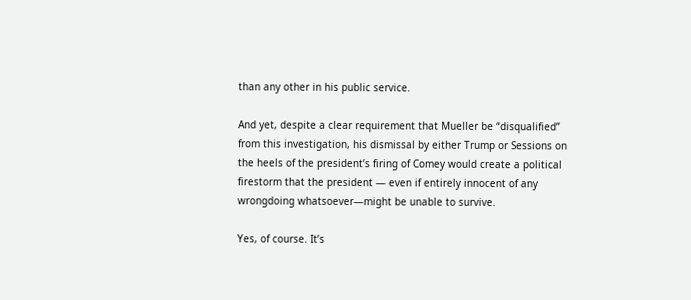than any other in his public service.

And yet, despite a clear requirement that Mueller be “disqualified” from this investigation, his dismissal by either Trump or Sessions on the heels of the president’s firing of Comey would create a political firestorm that the president — even if entirely innocent of any wrongdoing whatsoever—might be unable to survive.

Yes, of course. It’s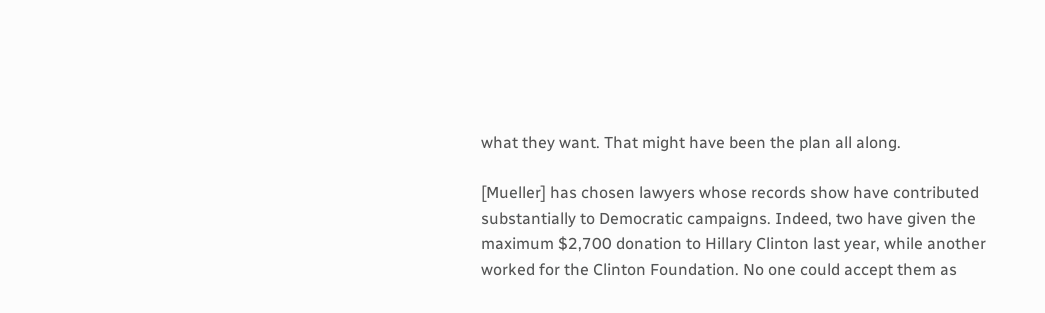what they want. That might have been the plan all along.

[Mueller] has chosen lawyers whose records show have contributed substantially to Democratic campaigns. Indeed, two have given the maximum $2,700 donation to Hillary Clinton last year, while another worked for the Clinton Foundation. No one could accept them as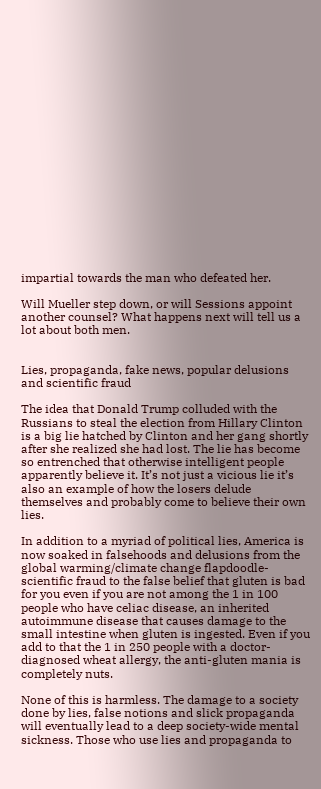impartial towards the man who defeated her.

Will Mueller step down, or will Sessions appoint another counsel? What happens next will tell us a lot about both men.


Lies, propaganda, fake news, popular delusions and scientific fraud

The idea that Donald Trump colluded with the Russians to steal the election from Hillary Clinton is a big lie hatched by Clinton and her gang shortly after she realized she had lost. The lie has become so entrenched that otherwise intelligent people apparently believe it. It’s not just a vicious lie it’s also an example of how the losers delude themselves and probably come to believe their own lies.

In addition to a myriad of political lies, America is now soaked in falsehoods and delusions from the global warming/climate change flapdoodle-scientific fraud to the false belief that gluten is bad for you even if you are not among the 1 in 100 people who have celiac disease, an inherited autoimmune disease that causes damage to the small intestine when gluten is ingested. Even if you add to that the 1 in 250 people with a doctor-diagnosed wheat allergy, the anti-gluten mania is completely nuts.

None of this is harmless. The damage to a society done by lies, false notions and slick propaganda will eventually lead to a deep society-wide mental sickness. Those who use lies and propaganda to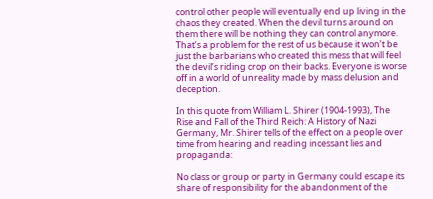control other people will eventually end up living in the chaos they created. When the devil turns around on them there will be nothing they can control anymore. That’s a problem for the rest of us because it won’t be just the barbarians who created this mess that will feel the devil’s riding crop on their backs. Everyone is worse off in a world of unreality made by mass delusion and deception.

In this quote from William L. Shirer (1904-1993), The Rise and Fall of the Third Reich: A History of Nazi Germany, Mr. Shirer tells of the effect on a people over time from hearing and reading incessant lies and propaganda:

No class or group or party in Germany could escape its share of responsibility for the abandonment of the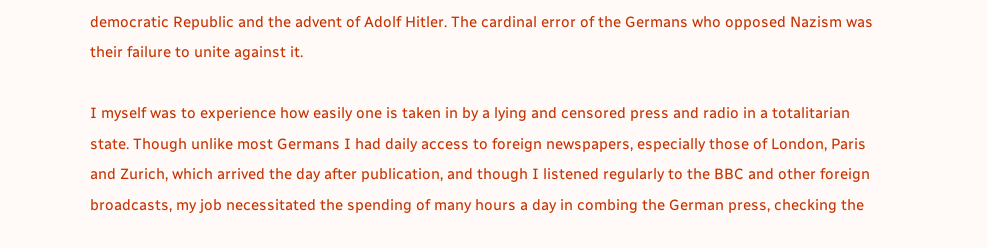democratic Republic and the advent of Adolf Hitler. The cardinal error of the Germans who opposed Nazism was their failure to unite against it.

I myself was to experience how easily one is taken in by a lying and censored press and radio in a totalitarian state. Though unlike most Germans I had daily access to foreign newspapers, especially those of London, Paris and Zurich, which arrived the day after publication, and though I listened regularly to the BBC and other foreign broadcasts, my job necessitated the spending of many hours a day in combing the German press, checking the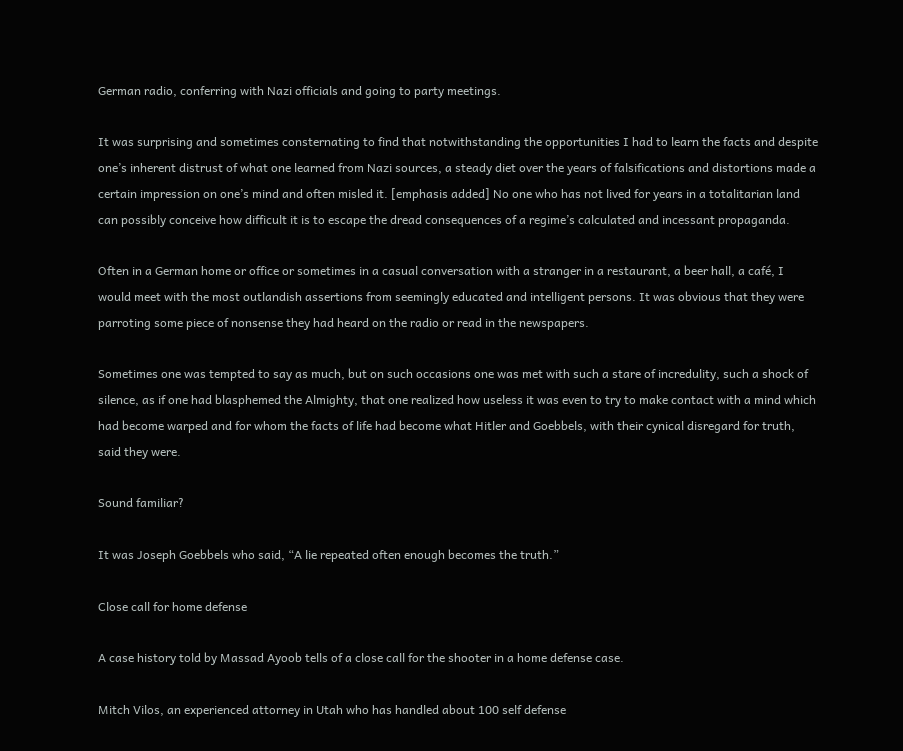German radio, conferring with Nazi officials and going to party meetings.

It was surprising and sometimes consternating to find that notwithstanding the opportunities I had to learn the facts and despite one’s inherent distrust of what one learned from Nazi sources, a steady diet over the years of falsifications and distortions made a certain impression on one’s mind and often misled it. [emphasis added] No one who has not lived for years in a totalitarian land can possibly conceive how difficult it is to escape the dread consequences of a regime’s calculated and incessant propaganda.

Often in a German home or office or sometimes in a casual conversation with a stranger in a restaurant, a beer hall, a café, I would meet with the most outlandish assertions from seemingly educated and intelligent persons. It was obvious that they were parroting some piece of nonsense they had heard on the radio or read in the newspapers.

Sometimes one was tempted to say as much, but on such occasions one was met with such a stare of incredulity, such a shock of silence, as if one had blasphemed the Almighty, that one realized how useless it was even to try to make contact with a mind which had become warped and for whom the facts of life had become what Hitler and Goebbels, with their cynical disregard for truth, said they were.

Sound familiar?

It was Joseph Goebbels who said, “A lie repeated often enough becomes the truth.”

Close call for home defense

A case history told by Massad Ayoob tells of a close call for the shooter in a home defense case.

Mitch Vilos, an experienced attorney in Utah who has handled about 100 self defense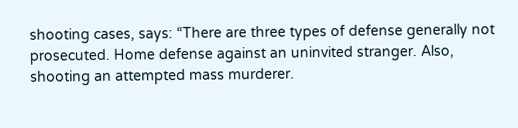shooting cases, says: “There are three types of defense generally not prosecuted. Home defense against an uninvited stranger. Also, shooting an attempted mass murderer.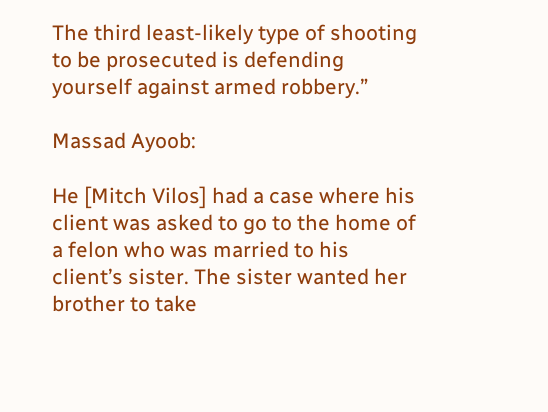The third least-likely type of shooting to be prosecuted is defending yourself against armed robbery.”

Massad Ayoob:

He [Mitch Vilos] had a case where his client was asked to go to the home of a felon who was married to his client’s sister. The sister wanted her brother to take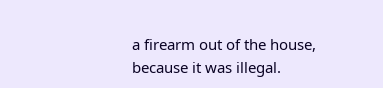a firearm out of the house, because it was illegal.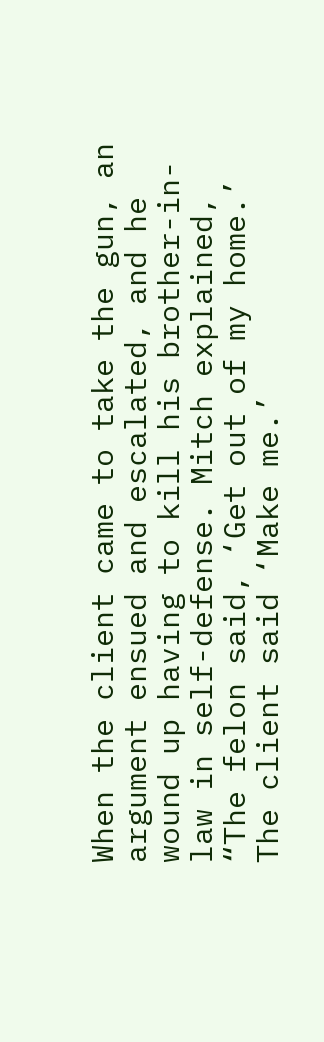When the client came to take the gun, an argument ensued and escalated, and he wound up having to kill his brother-in-law in self-defense. Mitch explained, “The felon said, ‘Get out of my home.’ The client said ‘Make me.’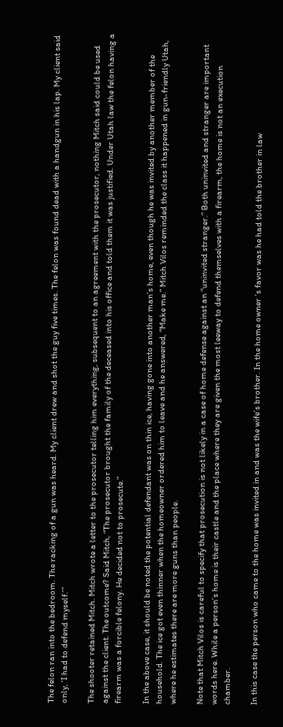The felon ran into the bedroom. The racking of a gun was heard. My client drew and shot the guy five times. The felon was found dead with a handgun in his lap. My client said only, ‘I had to defend myself.’”

The shooter retained Mitch. Mitch wrote a letter to the prosecutor telling him everything, subsequent to an agreement with the prosecutor, nothing Mitch said could be used against the client. The outcome? Said Mitch, “The prosecutor brought the family of the deceased into his office and told them it was justified. Under Utah law the felon having a firearm was a forcible felony. He decided not to prosecute.”

In the above case, it should be noted the potential defendant was on thin ice, having gone into another man’s home, even though he was invited by another member of the household. The ice got even thinner when the homeowner ordered him to leave and he answered, “Make me.” Mitch Vilos reminded the class it happened in gun-friendly Utah, where he estimates there are more guns than people.

Note that Mitch Vilos is careful to specify that prosecution is not likely in a case of home defense against an “uninvited stranger.” Both uninvited and stranger are important words here. While a person’s home is their castle and the place where they are given the most leeway to defend themselves with a firearm, the home is not an execution chamber.

In this case the person who came to the home was invited in and was the wife’s brother. In the home owner ’s favor was he had told the brother in law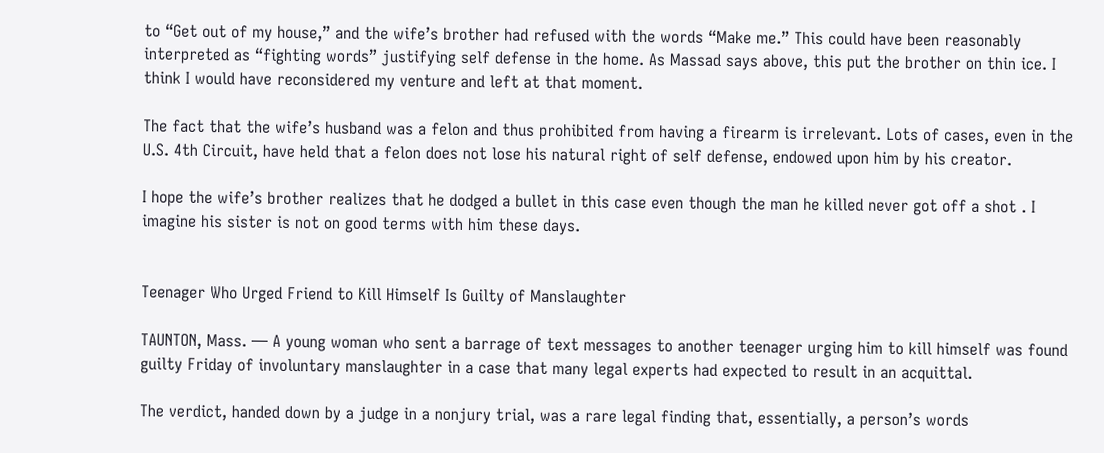to “Get out of my house,” and the wife’s brother had refused with the words “Make me.” This could have been reasonably interpreted as “fighting words” justifying self defense in the home. As Massad says above, this put the brother on thin ice. I think I would have reconsidered my venture and left at that moment.

The fact that the wife’s husband was a felon and thus prohibited from having a firearm is irrelevant. Lots of cases, even in the U.S. 4th Circuit, have held that a felon does not lose his natural right of self defense, endowed upon him by his creator.

I hope the wife’s brother realizes that he dodged a bullet in this case even though the man he killed never got off a shot . I imagine his sister is not on good terms with him these days.


Teenager Who Urged Friend to Kill Himself Is Guilty of Manslaughter

TAUNTON, Mass. — A young woman who sent a barrage of text messages to another teenager urging him to kill himself was found guilty Friday of involuntary manslaughter in a case that many legal experts had expected to result in an acquittal.

The verdict, handed down by a judge in a nonjury trial, was a rare legal finding that, essentially, a person’s words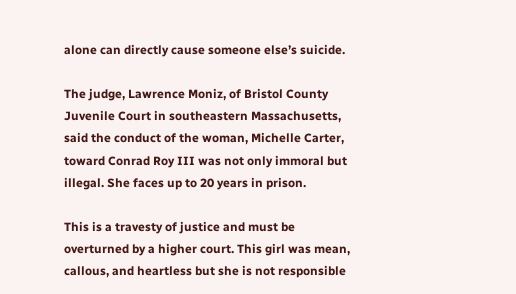alone can directly cause someone else’s suicide.

The judge, Lawrence Moniz, of Bristol County Juvenile Court in southeastern Massachusetts, said the conduct of the woman, Michelle Carter, toward Conrad Roy III was not only immoral but illegal. She faces up to 20 years in prison.

This is a travesty of justice and must be overturned by a higher court. This girl was mean, callous, and heartless but she is not responsible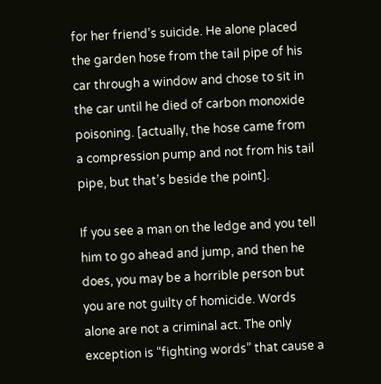for her friend’s suicide. He alone placed the garden hose from the tail pipe of his car through a window and chose to sit in the car until he died of carbon monoxide poisoning. [actually, the hose came from a compression pump and not from his tail pipe, but that’s beside the point].

If you see a man on the ledge and you tell him to go ahead and jump, and then he does, you may be a horrible person but you are not guilty of homicide. Words alone are not a criminal act. The only exception is “fighting words” that cause a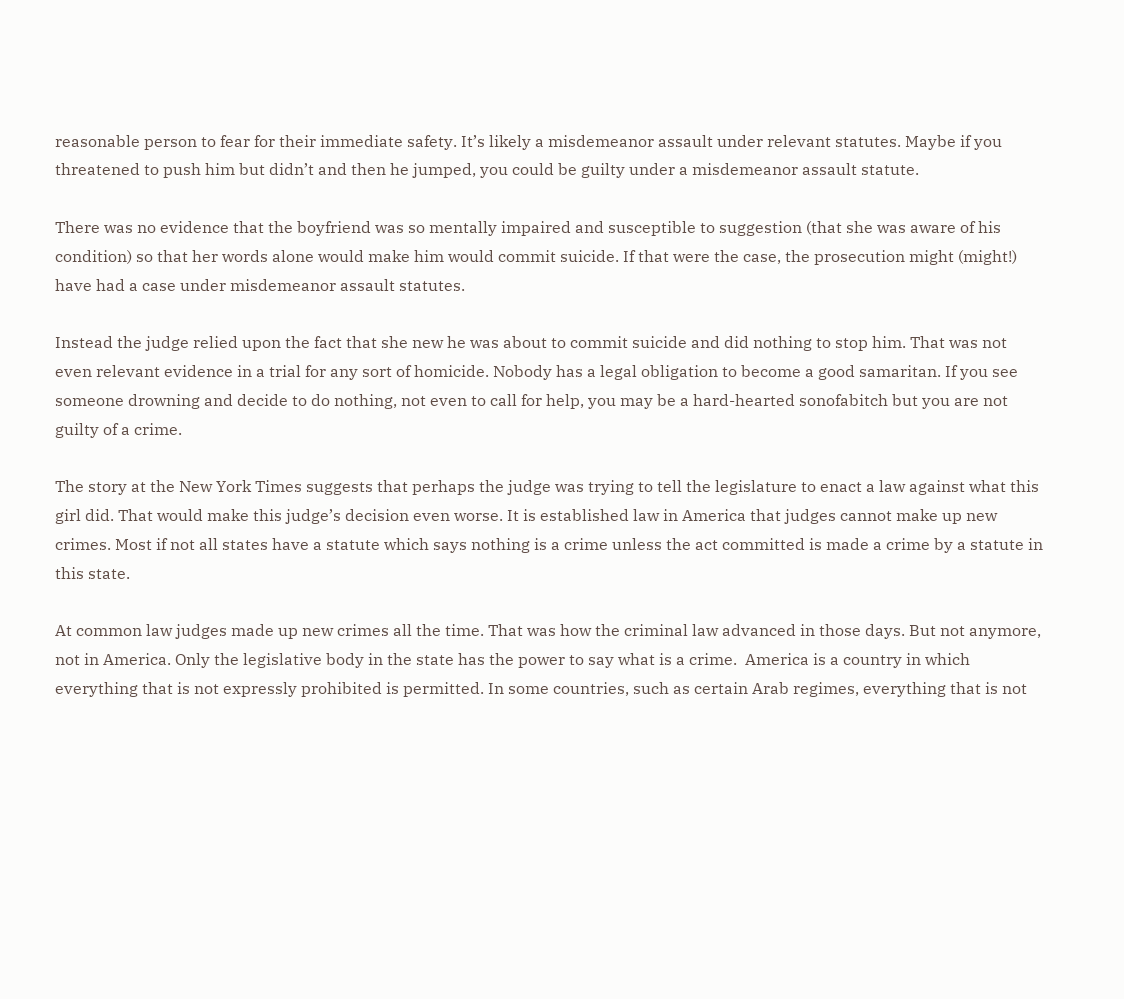reasonable person to fear for their immediate safety. It’s likely a misdemeanor assault under relevant statutes. Maybe if you threatened to push him but didn’t and then he jumped, you could be guilty under a misdemeanor assault statute.

There was no evidence that the boyfriend was so mentally impaired and susceptible to suggestion (that she was aware of his condition) so that her words alone would make him would commit suicide. If that were the case, the prosecution might (might!) have had a case under misdemeanor assault statutes.

Instead the judge relied upon the fact that she new he was about to commit suicide and did nothing to stop him. That was not even relevant evidence in a trial for any sort of homicide. Nobody has a legal obligation to become a good samaritan. If you see someone drowning and decide to do nothing, not even to call for help, you may be a hard-hearted sonofabitch but you are not guilty of a crime.

The story at the New York Times suggests that perhaps the judge was trying to tell the legislature to enact a law against what this girl did. That would make this judge’s decision even worse. It is established law in America that judges cannot make up new crimes. Most if not all states have a statute which says nothing is a crime unless the act committed is made a crime by a statute in this state.

At common law judges made up new crimes all the time. That was how the criminal law advanced in those days. But not anymore, not in America. Only the legislative body in the state has the power to say what is a crime.  America is a country in which everything that is not expressly prohibited is permitted. In some countries, such as certain Arab regimes, everything that is not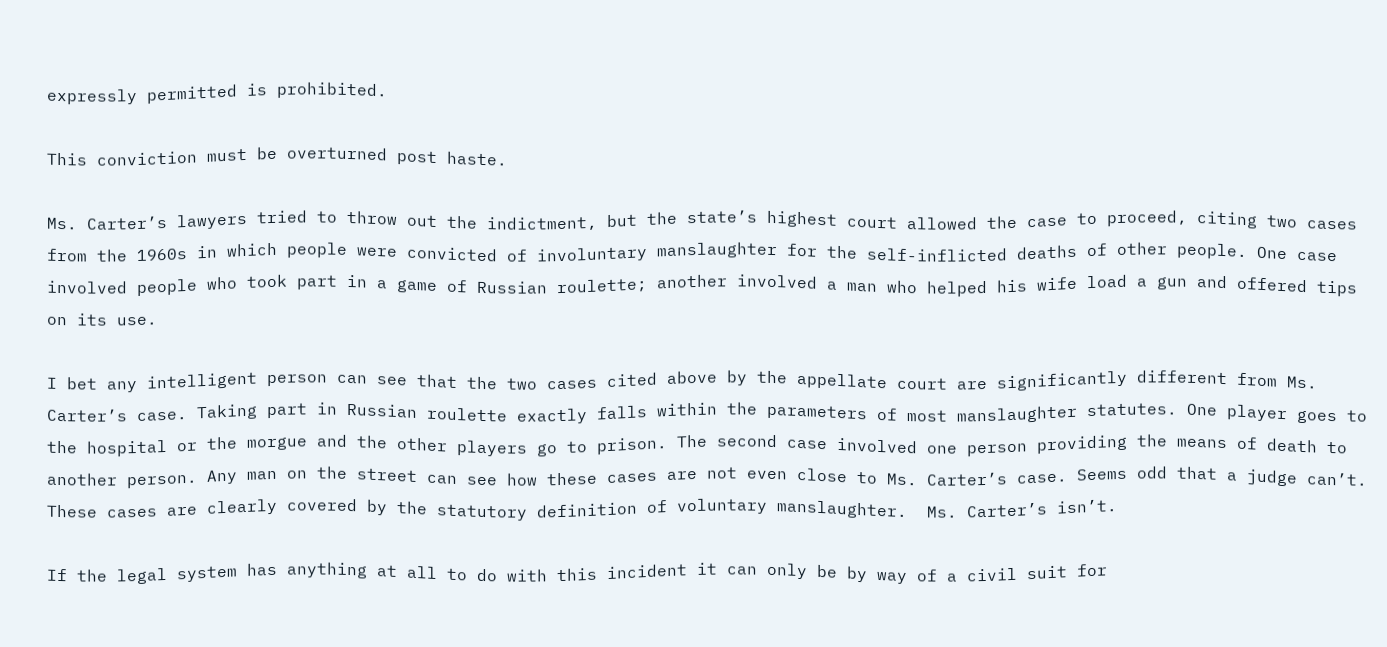expressly permitted is prohibited.

This conviction must be overturned post haste.

Ms. Carter’s lawyers tried to throw out the indictment, but the state’s highest court allowed the case to proceed, citing two cases from the 1960s in which people were convicted of involuntary manslaughter for the self-inflicted deaths of other people. One case involved people who took part in a game of Russian roulette; another involved a man who helped his wife load a gun and offered tips on its use.

I bet any intelligent person can see that the two cases cited above by the appellate court are significantly different from Ms. Carter’s case. Taking part in Russian roulette exactly falls within the parameters of most manslaughter statutes. One player goes to the hospital or the morgue and the other players go to prison. The second case involved one person providing the means of death to another person. Any man on the street can see how these cases are not even close to Ms. Carter’s case. Seems odd that a judge can’t. These cases are clearly covered by the statutory definition of voluntary manslaughter.  Ms. Carter’s isn’t.

If the legal system has anything at all to do with this incident it can only be by way of a civil suit for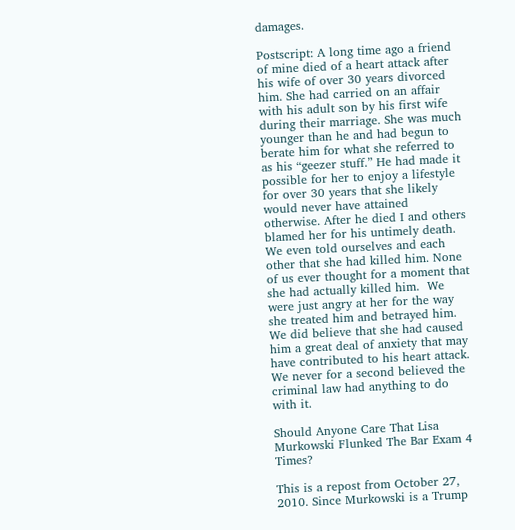damages.

Postscript: A long time ago a friend of mine died of a heart attack after his wife of over 30 years divorced him. She had carried on an affair with his adult son by his first wife during their marriage. She was much younger than he and had begun to berate him for what she referred to as his “geezer stuff.” He had made it possible for her to enjoy a lifestyle for over 30 years that she likely would never have attained otherwise. After he died I and others blamed her for his untimely death. We even told ourselves and each other that she had killed him. None of us ever thought for a moment that she had actually killed him.  We were just angry at her for the way she treated him and betrayed him. We did believe that she had caused him a great deal of anxiety that may have contributed to his heart attack. We never for a second believed the criminal law had anything to do with it.

Should Anyone Care That Lisa Murkowski Flunked The Bar Exam 4 Times?

This is a repost from October 27, 2010. Since Murkowski is a Trump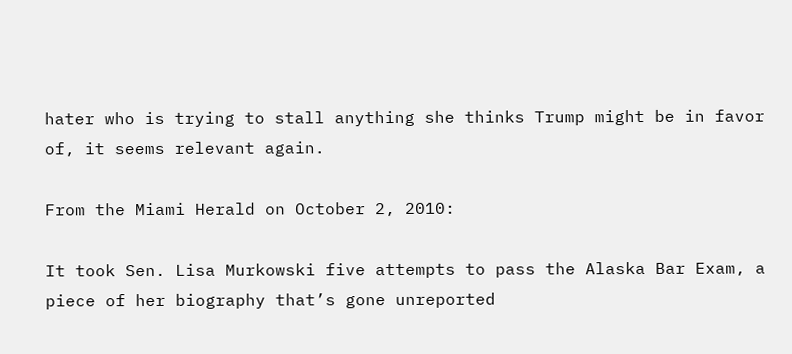hater who is trying to stall anything she thinks Trump might be in favor of, it seems relevant again.

From the Miami Herald on October 2, 2010:

It took Sen. Lisa Murkowski five attempts to pass the Alaska Bar Exam, a piece of her biography that’s gone unreported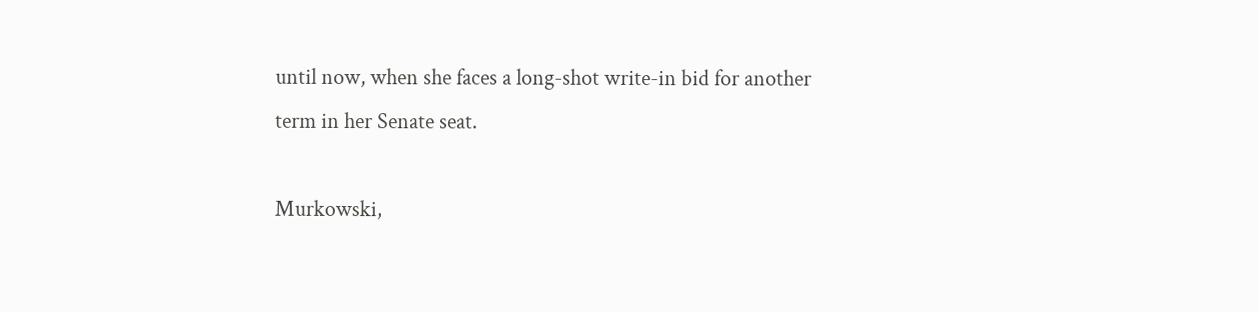until now, when she faces a long-shot write-in bid for another term in her Senate seat.

Murkowski,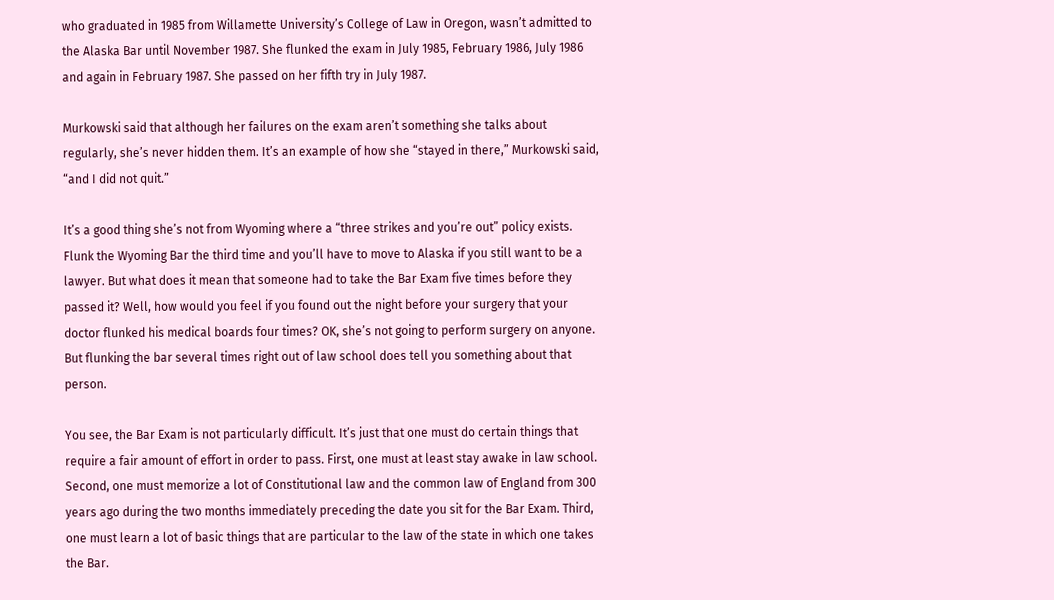who graduated in 1985 from Willamette University’s College of Law in Oregon, wasn’t admitted to the Alaska Bar until November 1987. She flunked the exam in July 1985, February 1986, July 1986 and again in February 1987. She passed on her fifth try in July 1987.

Murkowski said that although her failures on the exam aren’t something she talks about regularly, she’s never hidden them. It’s an example of how she “stayed in there,” Murkowski said, “and I did not quit.”

It’s a good thing she’s not from Wyoming where a “three strikes and you’re out” policy exists. Flunk the Wyoming Bar the third time and you’ll have to move to Alaska if you still want to be a lawyer. But what does it mean that someone had to take the Bar Exam five times before they passed it? Well, how would you feel if you found out the night before your surgery that your doctor flunked his medical boards four times? OK, she’s not going to perform surgery on anyone. But flunking the bar several times right out of law school does tell you something about that person.

You see, the Bar Exam is not particularly difficult. It’s just that one must do certain things that require a fair amount of effort in order to pass. First, one must at least stay awake in law school. Second, one must memorize a lot of Constitutional law and the common law of England from 300 years ago during the two months immediately preceding the date you sit for the Bar Exam. Third, one must learn a lot of basic things that are particular to the law of the state in which one takes the Bar.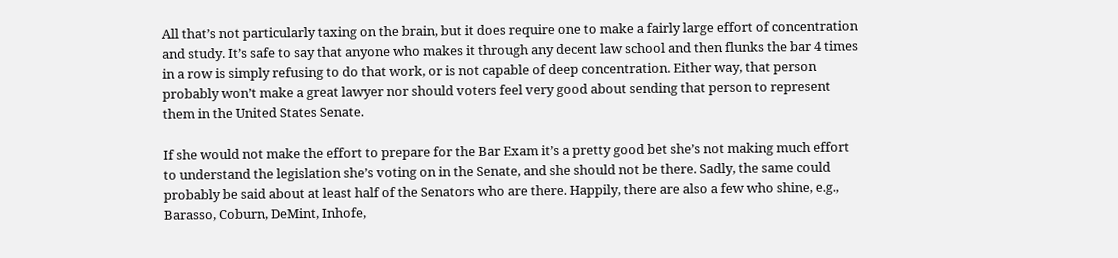All that’s not particularly taxing on the brain, but it does require one to make a fairly large effort of concentration and study. It’s safe to say that anyone who makes it through any decent law school and then flunks the bar 4 times in a row is simply refusing to do that work, or is not capable of deep concentration. Either way, that person probably won’t make a great lawyer nor should voters feel very good about sending that person to represent them in the United States Senate.

If she would not make the effort to prepare for the Bar Exam it’s a pretty good bet she’s not making much effort to understand the legislation she’s voting on in the Senate, and she should not be there. Sadly, the same could probably be said about at least half of the Senators who are there. Happily, there are also a few who shine, e.g., Barasso, Coburn, DeMint, Inhofe,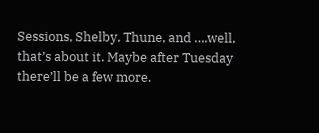Sessions, Shelby, Thune, and ….well, that’s about it. Maybe after Tuesday there’ll be a few more.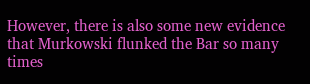However, there is also some new evidence that Murkowski flunked the Bar so many times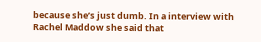because she’s just dumb. In a interview with Rachel Maddow she said that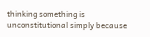thinking something is unconstitutional simply because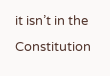it isn’t in the Constitution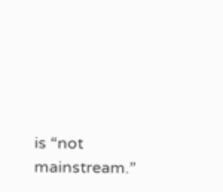is “not mainstream.”